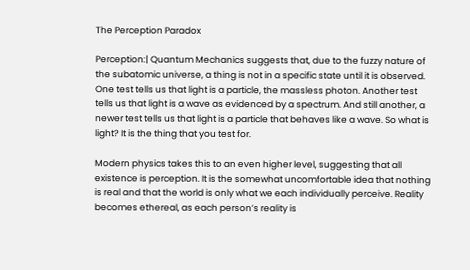The Perception Paradox

Perception:| Quantum Mechanics suggests that, due to the fuzzy nature of the subatomic universe, a thing is not in a specific state until it is observed. One test tells us that light is a particle, the massless photon. Another test tells us that light is a wave as evidenced by a spectrum. And still another, a newer test tells us that light is a particle that behaves like a wave. So what is light? It is the thing that you test for.

Modern physics takes this to an even higher level, suggesting that all existence is perception. It is the somewhat uncomfortable idea that nothing is real and that the world is only what we each individually perceive. Reality becomes ethereal, as each person’s reality is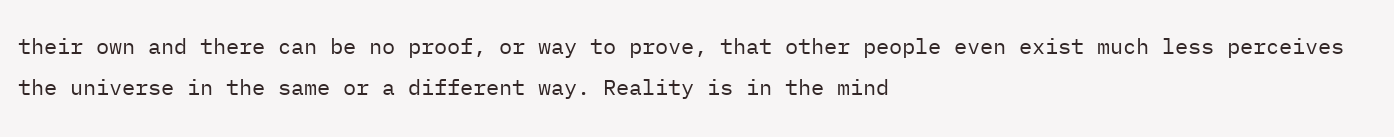their own and there can be no proof, or way to prove, that other people even exist much less perceives the universe in the same or a different way. Reality is in the mind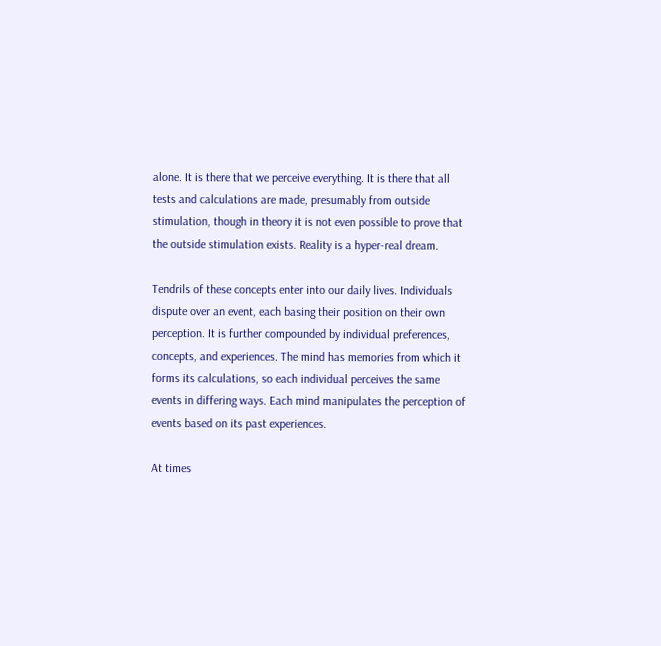alone. It is there that we perceive everything. It is there that all tests and calculations are made, presumably from outside stimulation, though in theory it is not even possible to prove that the outside stimulation exists. Reality is a hyper-real dream.

Tendrils of these concepts enter into our daily lives. Individuals dispute over an event, each basing their position on their own perception. It is further compounded by individual preferences, concepts, and experiences. The mind has memories from which it forms its calculations, so each individual perceives the same events in differing ways. Each mind manipulates the perception of events based on its past experiences.

At times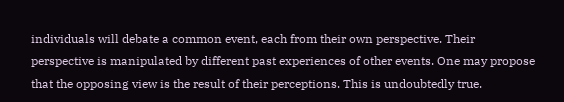individuals will debate a common event, each from their own perspective. Their perspective is manipulated by different past experiences of other events. One may propose that the opposing view is the result of their perceptions. This is undoubtedly true.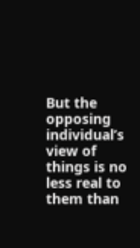But the opposing individual’s view of things is no less real to them than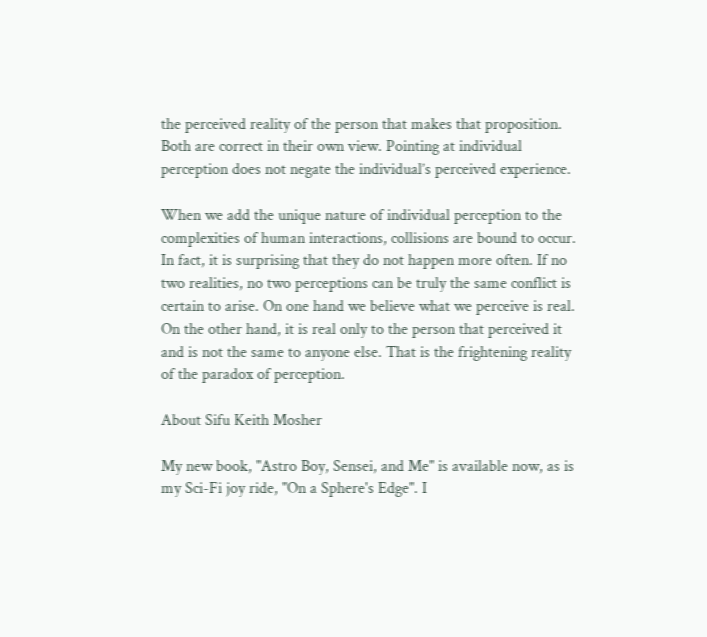the perceived reality of the person that makes that proposition. Both are correct in their own view. Pointing at individual perception does not negate the individual’s perceived experience.

When we add the unique nature of individual perception to the complexities of human interactions, collisions are bound to occur. In fact, it is surprising that they do not happen more often. If no two realities, no two perceptions can be truly the same conflict is certain to arise. On one hand we believe what we perceive is real. On the other hand, it is real only to the person that perceived it and is not the same to anyone else. That is the frightening reality of the paradox of perception.

About Sifu Keith Mosher

My new book, "Astro Boy, Sensei, and Me" is available now, as is my Sci-Fi joy ride, "On a Sphere's Edge". I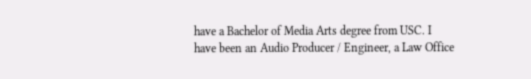have a Bachelor of Media Arts degree from USC. I have been an Audio Producer / Engineer, a Law Office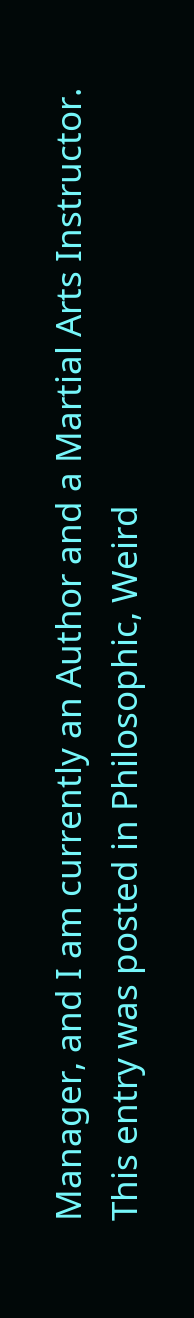Manager, and I am currently an Author and a Martial Arts Instructor.
This entry was posted in Philosophic, Weird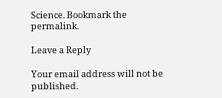Science. Bookmark the permalink.

Leave a Reply

Your email address will not be published.